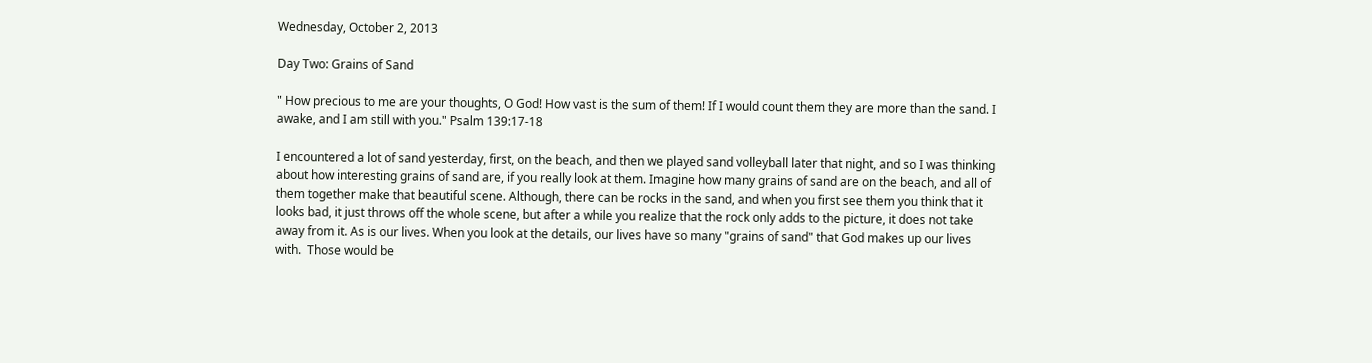Wednesday, October 2, 2013

Day Two: Grains of Sand

" How precious to me are your thoughts, O God! How vast is the sum of them! If I would count them they are more than the sand. I awake, and I am still with you." Psalm 139:17-18

I encountered a lot of sand yesterday, first, on the beach, and then we played sand volleyball later that night, and so I was thinking about how interesting grains of sand are, if you really look at them. Imagine how many grains of sand are on the beach, and all of them together make that beautiful scene. Although, there can be rocks in the sand, and when you first see them you think that it looks bad, it just throws off the whole scene, but after a while you realize that the rock only adds to the picture, it does not take away from it. As is our lives. When you look at the details, our lives have so many "grains of sand" that God makes up our lives with.  Those would be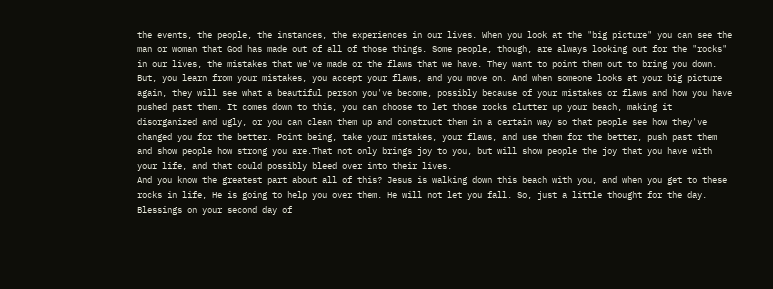the events, the people, the instances, the experiences in our lives. When you look at the "big picture" you can see the man or woman that God has made out of all of those things. Some people, though, are always looking out for the "rocks" in our lives, the mistakes that we've made or the flaws that we have. They want to point them out to bring you down. But, you learn from your mistakes, you accept your flaws, and you move on. And when someone looks at your big picture again, they will see what a beautiful person you've become, possibly because of your mistakes or flaws and how you have pushed past them. It comes down to this, you can choose to let those rocks clutter up your beach, making it disorganized and ugly, or you can clean them up and construct them in a certain way so that people see how they've changed you for the better. Point being, take your mistakes, your flaws, and use them for the better, push past them and show people how strong you are.That not only brings joy to you, but will show people the joy that you have with your life, and that could possibly bleed over into their lives.
And you know the greatest part about all of this? Jesus is walking down this beach with you, and when you get to these rocks in life, He is going to help you over them. He will not let you fall. So, just a little thought for the day. Blessings on your second day of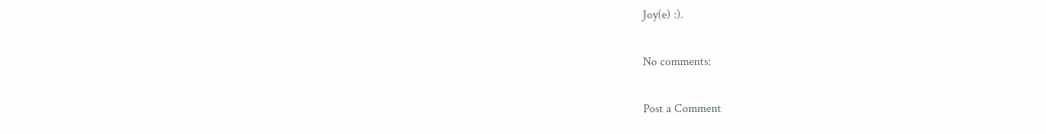Joy(e) :).

No comments:

Post a Comment